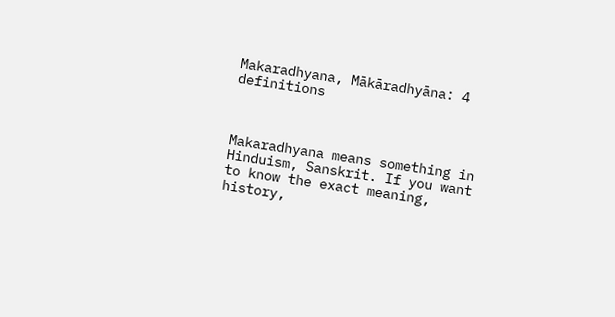Makaradhyana, Mākāradhyāna: 4 definitions



Makaradhyana means something in Hinduism, Sanskrit. If you want to know the exact meaning, history,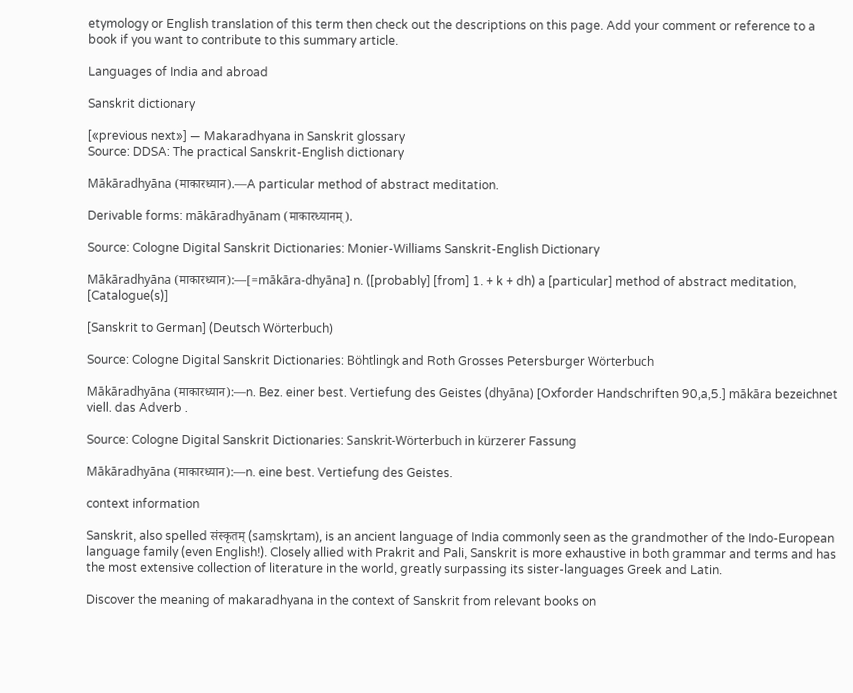etymology or English translation of this term then check out the descriptions on this page. Add your comment or reference to a book if you want to contribute to this summary article.

Languages of India and abroad

Sanskrit dictionary

[«previous next»] — Makaradhyana in Sanskrit glossary
Source: DDSA: The practical Sanskrit-English dictionary

Mākāradhyāna (माकारध्यान).—A particular method of abstract meditation.

Derivable forms: mākāradhyānam (माकारध्यानम्).

Source: Cologne Digital Sanskrit Dictionaries: Monier-Williams Sanskrit-English Dictionary

Mākāradhyāna (माकारध्यान):—[=mākāra-dhyāna] n. ([probably] [from] 1. + k + dh) a [particular] method of abstract meditation, [Catalogue(s)]

[Sanskrit to German] (Deutsch Wörterbuch)

Source: Cologne Digital Sanskrit Dictionaries: Böhtlingk and Roth Grosses Petersburger Wörterbuch

Mākāradhyāna (माकारध्यान):—n. Bez. einer best. Vertiefung des Geistes (dhyāna) [Oxforder Handschriften 90,a,5.] mākāra bezeichnet viell. das Adverb .

Source: Cologne Digital Sanskrit Dictionaries: Sanskrit-Wörterbuch in kürzerer Fassung

Mākāradhyāna (माकारध्यान):—n. eine best. Vertiefung des Geistes.

context information

Sanskrit, also spelled संस्कृतम् (saṃskṛtam), is an ancient language of India commonly seen as the grandmother of the Indo-European language family (even English!). Closely allied with Prakrit and Pali, Sanskrit is more exhaustive in both grammar and terms and has the most extensive collection of literature in the world, greatly surpassing its sister-languages Greek and Latin.

Discover the meaning of makaradhyana in the context of Sanskrit from relevant books on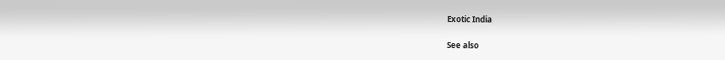Exotic India

See also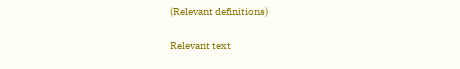(Relevant definitions)

Relevant text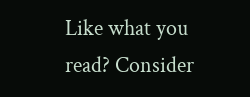Like what you read? Consider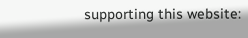supporting this website: